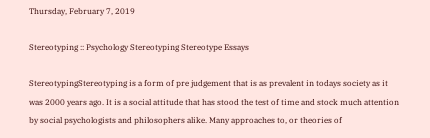Thursday, February 7, 2019

Stereotyping :: Psychology Stereotyping Stereotype Essays

StereotypingStereotyping is a form of pre judgement that is as prevalent in todays society as it was 2000 years ago. It is a social attitude that has stood the test of time and stock much attention by social psychologists and philosophers alike. Many approaches to, or theories of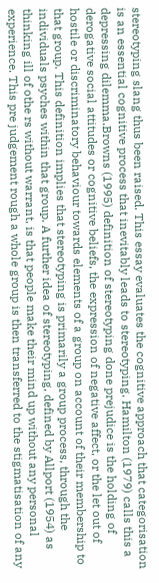stereotyping slang thus been raised. This essay evaluates the cognitive approach that categorisation is an essential cognitive process that inevitably leads to stereotyping. Hamilton (1979) calls this a depressing dilemma.Browns (1995) definition of stereotyping done prejudice is the holding of derogative social attitudes or cognitive beliefs, the expression of negative affect, or the let out of hostile or discriminatory behaviour towards elements of a group on account of their membership to that group. This definition implies that stereotyping is primarily a group process, through the individuals psyches within that group. A further idea of stereotyping, defined by Allport (1954) as thinking ill of othe rs without warrant, is that people make their mind up without any personal experience. This pre judgement rough a whole group is then transferred to the stigmatisation of any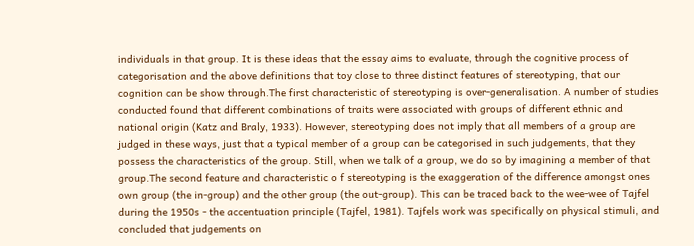individuals in that group. It is these ideas that the essay aims to evaluate, through the cognitive process of categorisation and the above definitions that toy close to three distinct features of stereotyping, that our cognition can be show through.The first characteristic of stereotyping is over-generalisation. A number of studies conducted found that different combinations of traits were associated with groups of different ethnic and national origin (Katz and Braly, 1933). However, stereotyping does not imply that all members of a group are judged in these ways, just that a typical member of a group can be categorised in such judgements, that they possess the characteristics of the group. Still, when we talk of a group, we do so by imagining a member of that group.The second feature and characteristic o f stereotyping is the exaggeration of the difference amongst ones own group (the in-group) and the other group (the out-group). This can be traced back to the wee-wee of Tajfel during the 1950s - the accentuation principle (Tajfel, 1981). Tajfels work was specifically on physical stimuli, and concluded that judgements on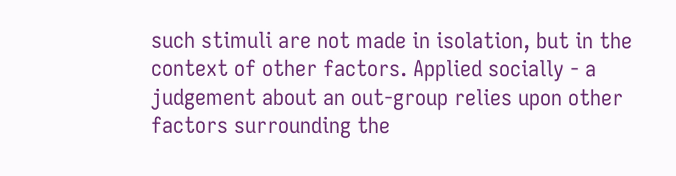such stimuli are not made in isolation, but in the context of other factors. Applied socially - a judgement about an out-group relies upon other factors surrounding the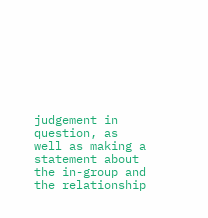judgement in question, as well as making a statement about the in-group and the relationship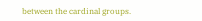between the cardinal groups.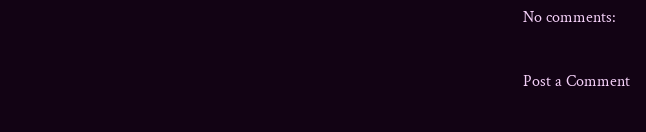No comments:

Post a Comment